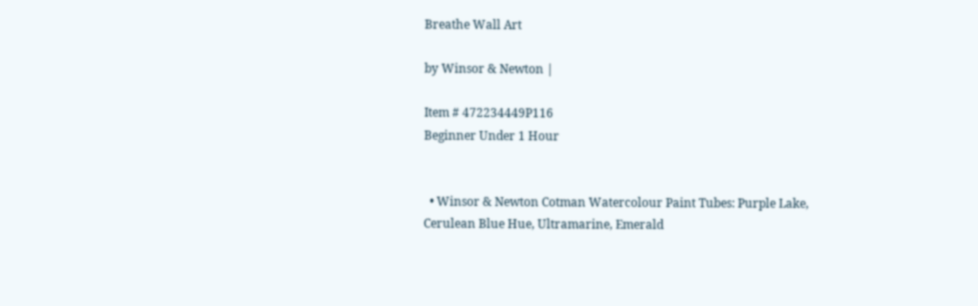Breathe Wall Art

by Winsor & Newton |

Item # 472234449P116
Beginner Under 1 Hour


  • Winsor & Newton Cotman Watercolour Paint Tubes: Purple Lake, Cerulean Blue Hue, Ultramarine, Emerald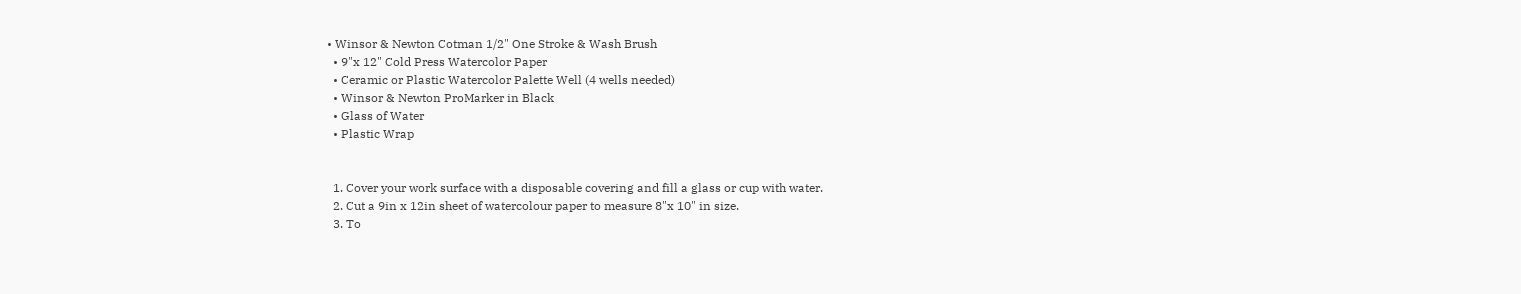• Winsor & Newton Cotman 1/2" One Stroke & Wash Brush
  • 9"x 12" Cold Press Watercolor Paper
  • Ceramic or Plastic Watercolor Palette Well (4 wells needed)
  • Winsor & Newton ProMarker in Black
  • Glass of Water
  • Plastic Wrap


  1. Cover your work surface with a disposable covering and fill a glass or cup with water.
  2. Cut a 9in x 12in sheet of watercolour paper to measure 8"x 10" in size.
  3. To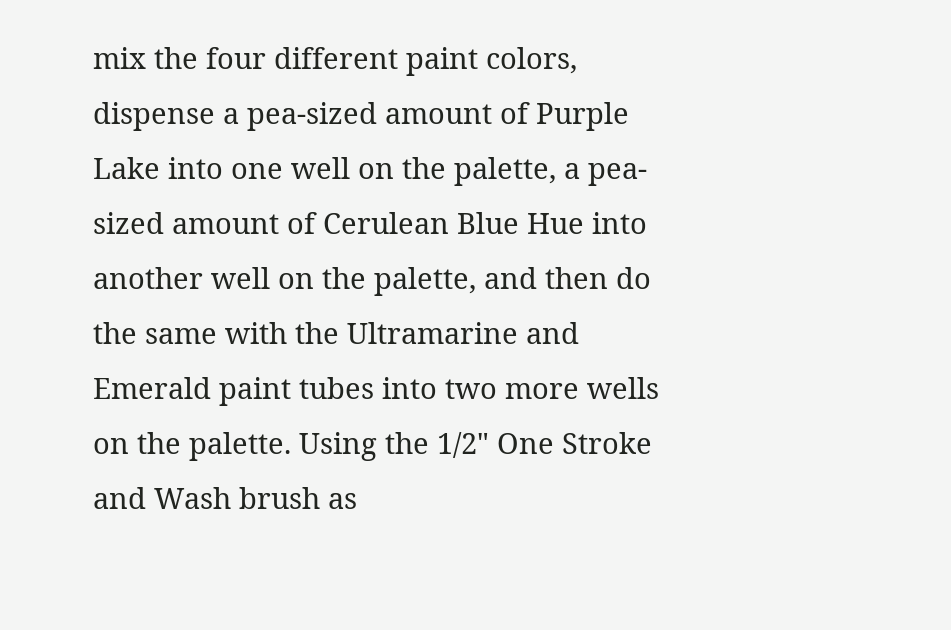mix the four different paint colors, dispense a pea-sized amount of Purple Lake into one well on the palette, a pea-sized amount of Cerulean Blue Hue into another well on the palette, and then do the same with the Ultramarine and Emerald paint tubes into two more wells on the palette. Using the 1/2" One Stroke and Wash brush as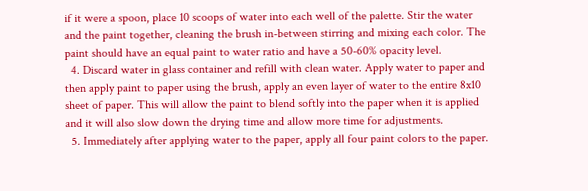if it were a spoon, place 10 scoops of water into each well of the palette. Stir the water and the paint together, cleaning the brush in-between stirring and mixing each color. The paint should have an equal paint to water ratio and have a 50-60% opacity level.
  4. Discard water in glass container and refill with clean water. Apply water to paper and then apply paint to paper using the brush, apply an even layer of water to the entire 8x10 sheet of paper. This will allow the paint to blend softly into the paper when it is applied and it will also slow down the drying time and allow more time for adjustments.
  5. Immediately after applying water to the paper, apply all four paint colors to the paper.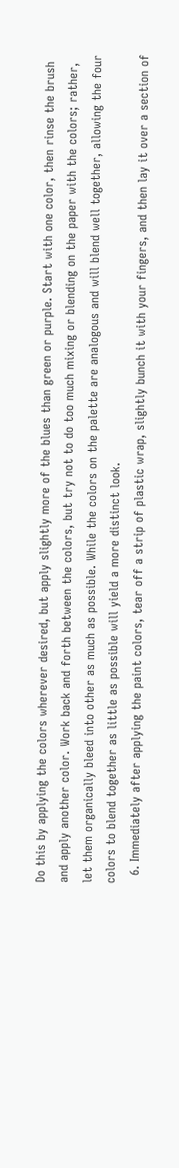Do this by applying the colors wherever desired, but apply slightly more of the blues than green or purple. Start with one color, then rinse the brush and apply another color. Work back and forth between the colors, but try not to do too much mixing or blending on the paper with the colors; rather, let them organically bleed into other as much as possible. While the colors on the palette are analogous and will blend well together, allowing the four colors to blend together as little as possible will yield a more distinct look.
  6. Immediately after applying the paint colors, tear off a strip of plastic wrap, slightly bunch it with your fingers, and then lay it over a section of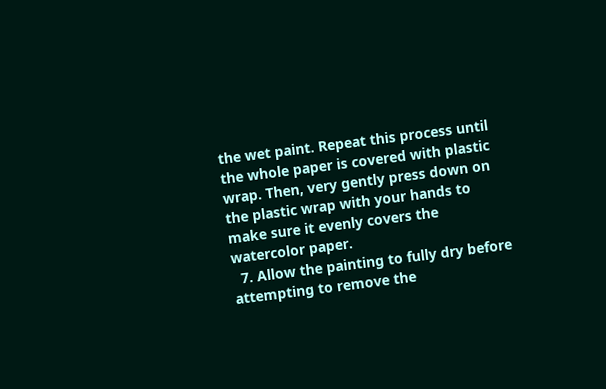the wet paint. Repeat this process until the whole paper is covered with plastic wrap. Then, very gently press down on the plastic wrap with your hands to make sure it evenly covers the watercolor paper.
  7. Allow the painting to fully dry before attempting to remove the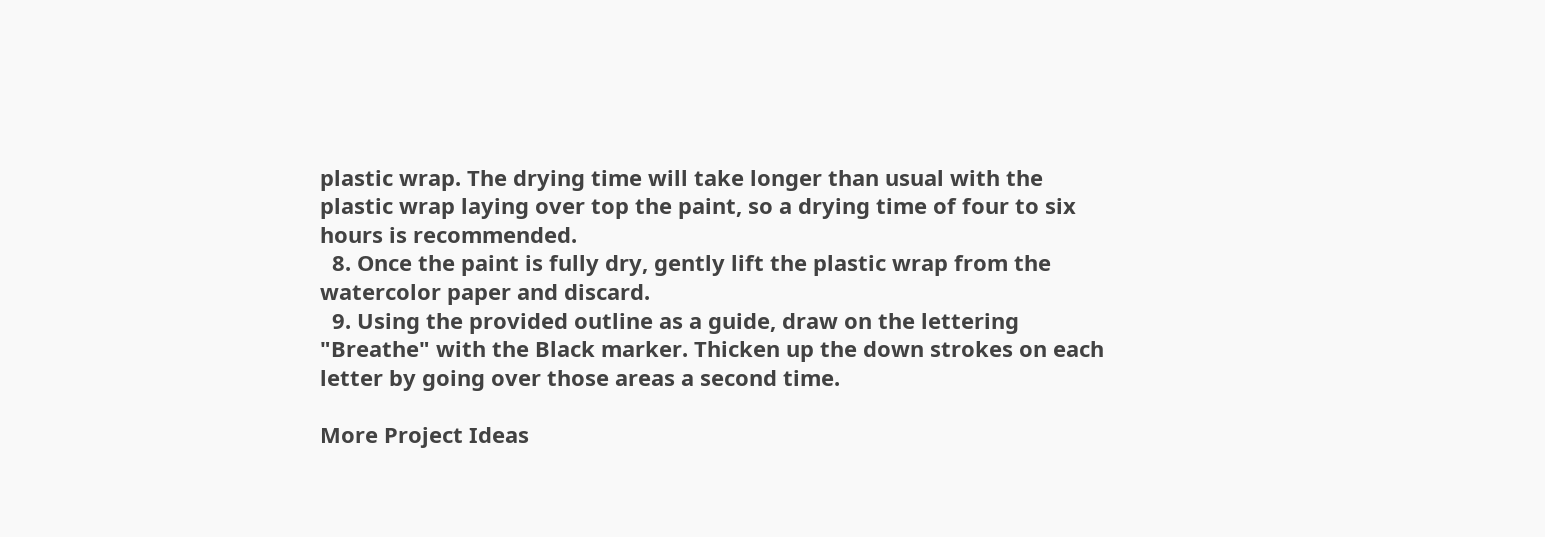plastic wrap. The drying time will take longer than usual with the plastic wrap laying over top the paint, so a drying time of four to six hours is recommended.
  8. Once the paint is fully dry, gently lift the plastic wrap from the watercolor paper and discard.
  9. Using the provided outline as a guide, draw on the lettering "Breathe" with the Black marker. Thicken up the down strokes on each letter by going over those areas a second time.

More Project Ideas